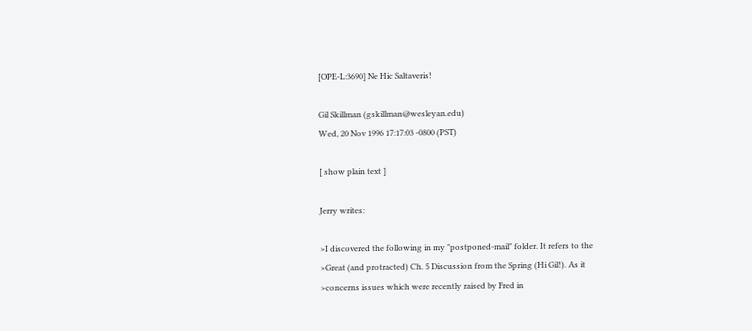[OPE-L:3690] Ne Hic Saltaveris!

Gil Skillman (gskillman@wesleyan.edu)
Wed, 20 Nov 1996 17:17:03 -0800 (PST)

[ show plain text ]

Jerry writes:

>I discovered the following in my "postponed-mail" folder. It refers to the
>Great (and protracted) Ch. 5 Discussion from the Spring (Hi Gil!). As it
>concerns issues which were recently raised by Fred in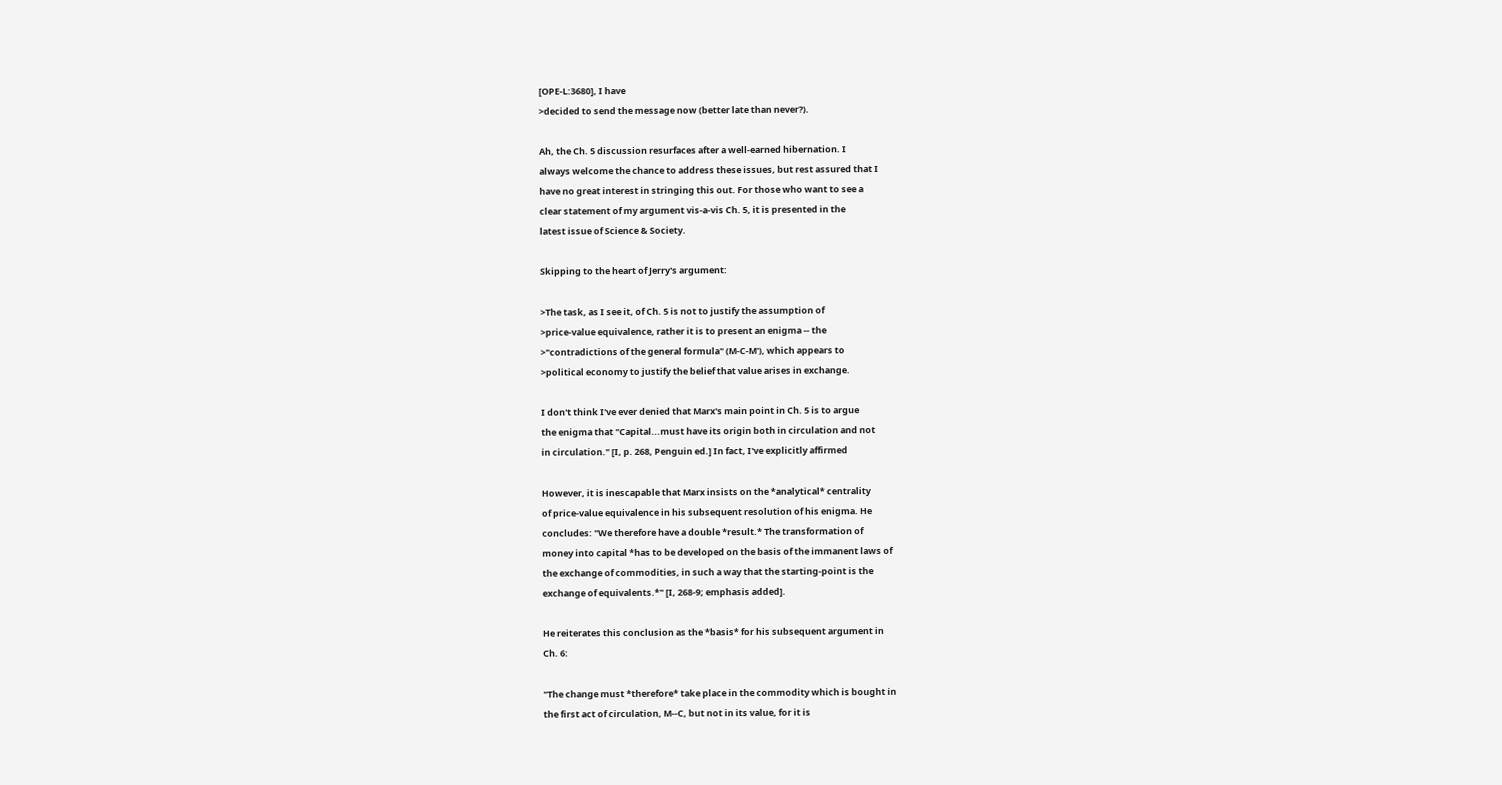[OPE-L:3680], I have
>decided to send the message now (better late than never?).

Ah, the Ch. 5 discussion resurfaces after a well-earned hibernation. I
always welcome the chance to address these issues, but rest assured that I
have no great interest in stringing this out. For those who want to see a
clear statement of my argument vis-a-vis Ch. 5, it is presented in the
latest issue of Science & Society.

Skipping to the heart of Jerry's argument:

>The task, as I see it, of Ch. 5 is not to justify the assumption of
>price-value equivalence, rather it is to present an enigma -- the
>"contradictions of the general formula" (M-C-M'), which appears to
>political economy to justify the belief that value arises in exchange.

I don't think I've ever denied that Marx's main point in Ch. 5 is to argue
the enigma that "Capital...must have its origin both in circulation and not
in circulation." [I, p. 268, Penguin ed.] In fact, I've explicitly affirmed

However, it is inescapable that Marx insists on the *analytical* centrality
of price-value equivalence in his subsequent resolution of his enigma. He
concludes: "We therefore have a double *result.* The transformation of
money into capital *has to be developed on the basis of the immanent laws of
the exchange of commodities, in such a way that the starting-point is the
exchange of equivalents.*" [I, 268-9; emphasis added].

He reiterates this conclusion as the *basis* for his subsequent argument in
Ch. 6:

"The change must *therefore* take place in the commodity which is bought in
the first act of circulation, M--C, but not in its value, for it is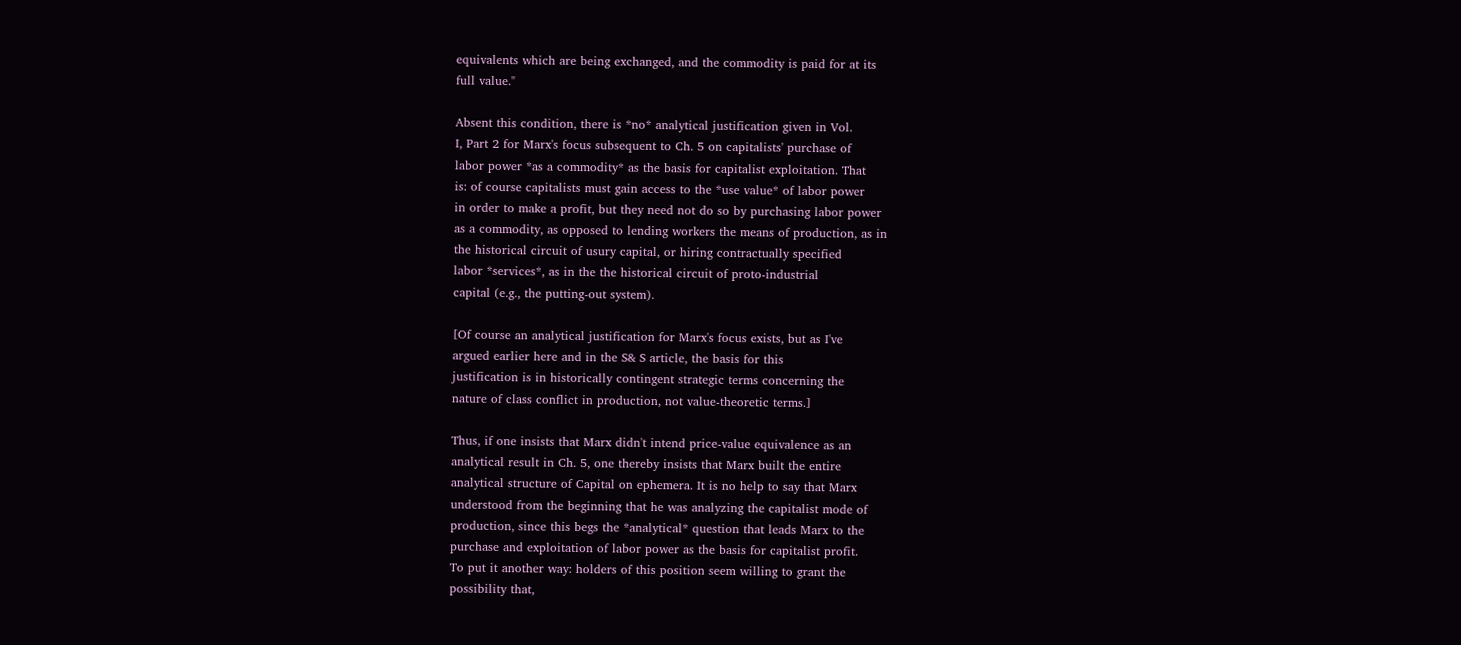equivalents which are being exchanged, and the commodity is paid for at its
full value."

Absent this condition, there is *no* analytical justification given in Vol.
I, Part 2 for Marx's focus subsequent to Ch. 5 on capitalists' purchase of
labor power *as a commodity* as the basis for capitalist exploitation. That
is: of course capitalists must gain access to the *use value* of labor power
in order to make a profit, but they need not do so by purchasing labor power
as a commodity, as opposed to lending workers the means of production, as in
the historical circuit of usury capital, or hiring contractually specified
labor *services*, as in the the historical circuit of proto-industrial
capital (e.g., the putting-out system).

[Of course an analytical justification for Marx's focus exists, but as I've
argued earlier here and in the S& S article, the basis for this
justification is in historically contingent strategic terms concerning the
nature of class conflict in production, not value-theoretic terms.]

Thus, if one insists that Marx didn't intend price-value equivalence as an
analytical result in Ch. 5, one thereby insists that Marx built the entire
analytical structure of Capital on ephemera. It is no help to say that Marx
understood from the beginning that he was analyzing the capitalist mode of
production, since this begs the *analytical* question that leads Marx to the
purchase and exploitation of labor power as the basis for capitalist profit.
To put it another way: holders of this position seem willing to grant the
possibility that,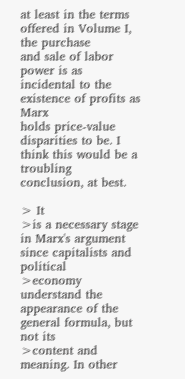at least in the terms offered in Volume I, the purchase
and sale of labor power is as incidental to the existence of profits as Marx
holds price-value disparities to be. I think this would be a troubling
conclusion, at best.

> It
>is a necessary stage in Marx's argument since capitalists and political
>economy understand the appearance of the general formula, but not its
>content and meaning. In other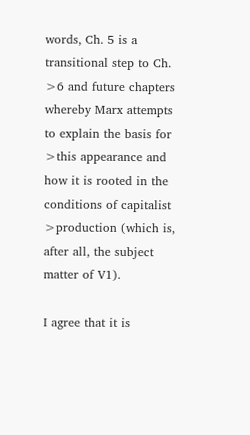words, Ch. 5 is a transitional step to Ch.
>6 and future chapters whereby Marx attempts to explain the basis for
>this appearance and how it is rooted in the conditions of capitalist
>production (which is, after all, the subject matter of V1).

I agree that it is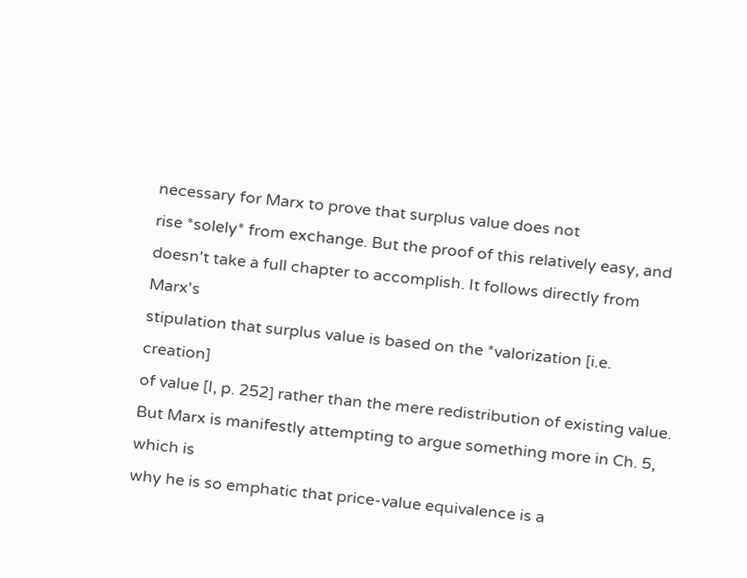necessary for Marx to prove that surplus value does not
rise *solely* from exchange. But the proof of this relatively easy, and
doesn't take a full chapter to accomplish. It follows directly from Marx's
stipulation that surplus value is based on the *valorization [i.e. creation]
of value [I, p. 252] rather than the mere redistribution of existing value.
But Marx is manifestly attempting to argue something more in Ch. 5, which is
why he is so emphatic that price-value equivalence is a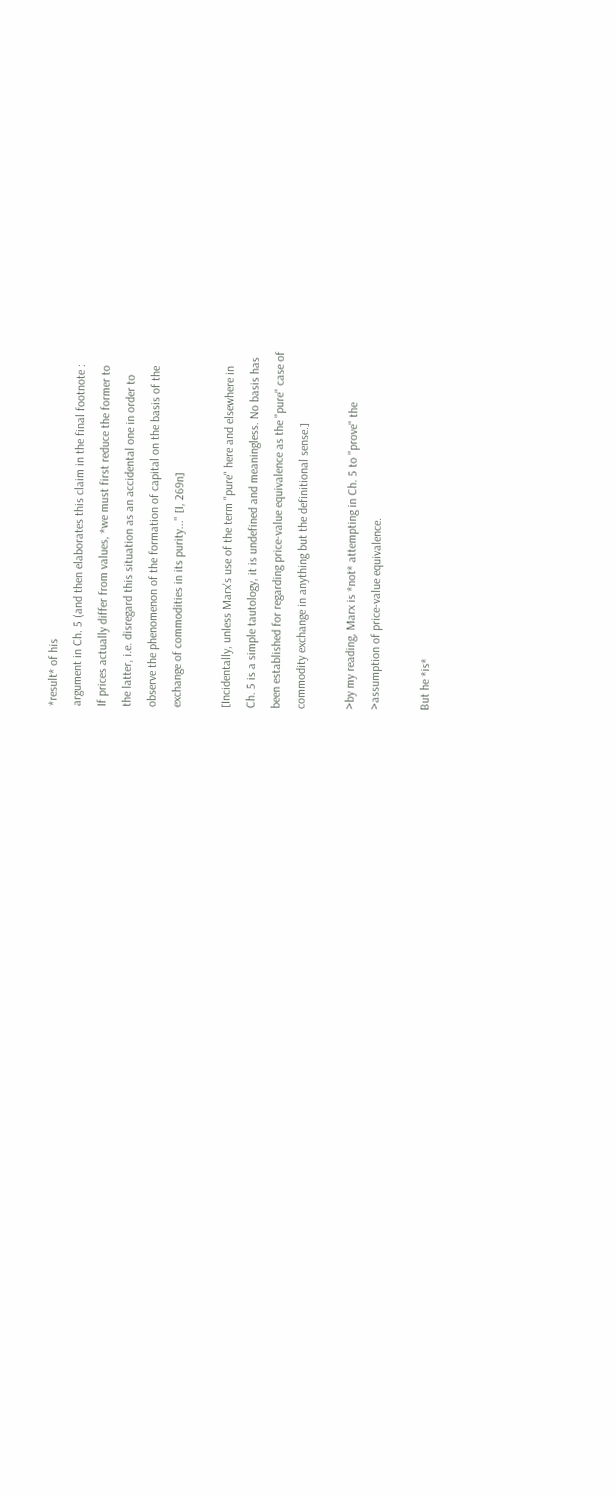*result* of his
argument in Ch. 5 (and then elaborates this claim in the final footnote :
If prices actually differ from values, *we must first reduce the former to
the latter, i.e. disregard this situation as an accidental one in order to
observe the phenomenon of the formation of capital on the basis of the
exchange of commodities in its purity..." [I, 269n]

[Incidentally, unless Marx's use of the term "pure" here and elsewhere in
Ch. 5 is a simple tautology, it is undefined and meaningless. No basis has
been established for regarding price-value equivalence as the "pure" case of
commodity exchange in anything but the definitional sense.]

>by my reading, Marx is *not* attempting in Ch. 5 to "prove" the
>assumption of price-value equivalence.

But he *is*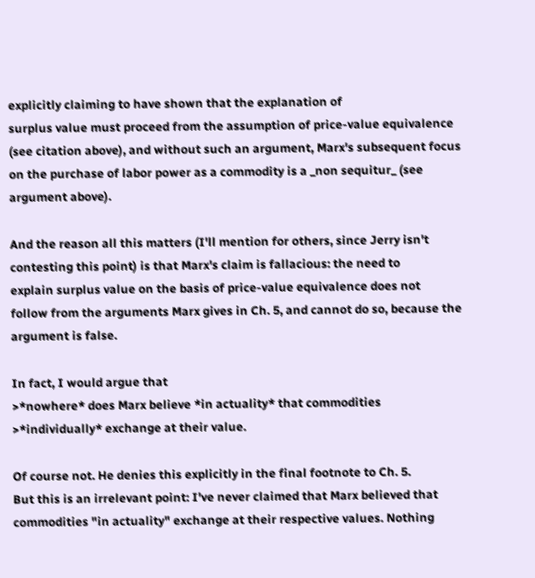explicitly claiming to have shown that the explanation of
surplus value must proceed from the assumption of price-value equivalence
(see citation above), and without such an argument, Marx's subsequent focus
on the purchase of labor power as a commodity is a _non sequitur_ (see
argument above).

And the reason all this matters (I'll mention for others, since Jerry isn't
contesting this point) is that Marx's claim is fallacious: the need to
explain surplus value on the basis of price-value equivalence does not
follow from the arguments Marx gives in Ch. 5, and cannot do so, because the
argument is false.

In fact, I would argue that
>*nowhere* does Marx believe *in actuality* that commodities
>*individually* exchange at their value.

Of course not. He denies this explicitly in the final footnote to Ch. 5.
But this is an irrelevant point: I've never claimed that Marx believed that
commodities "in actuality" exchange at their respective values. Nothing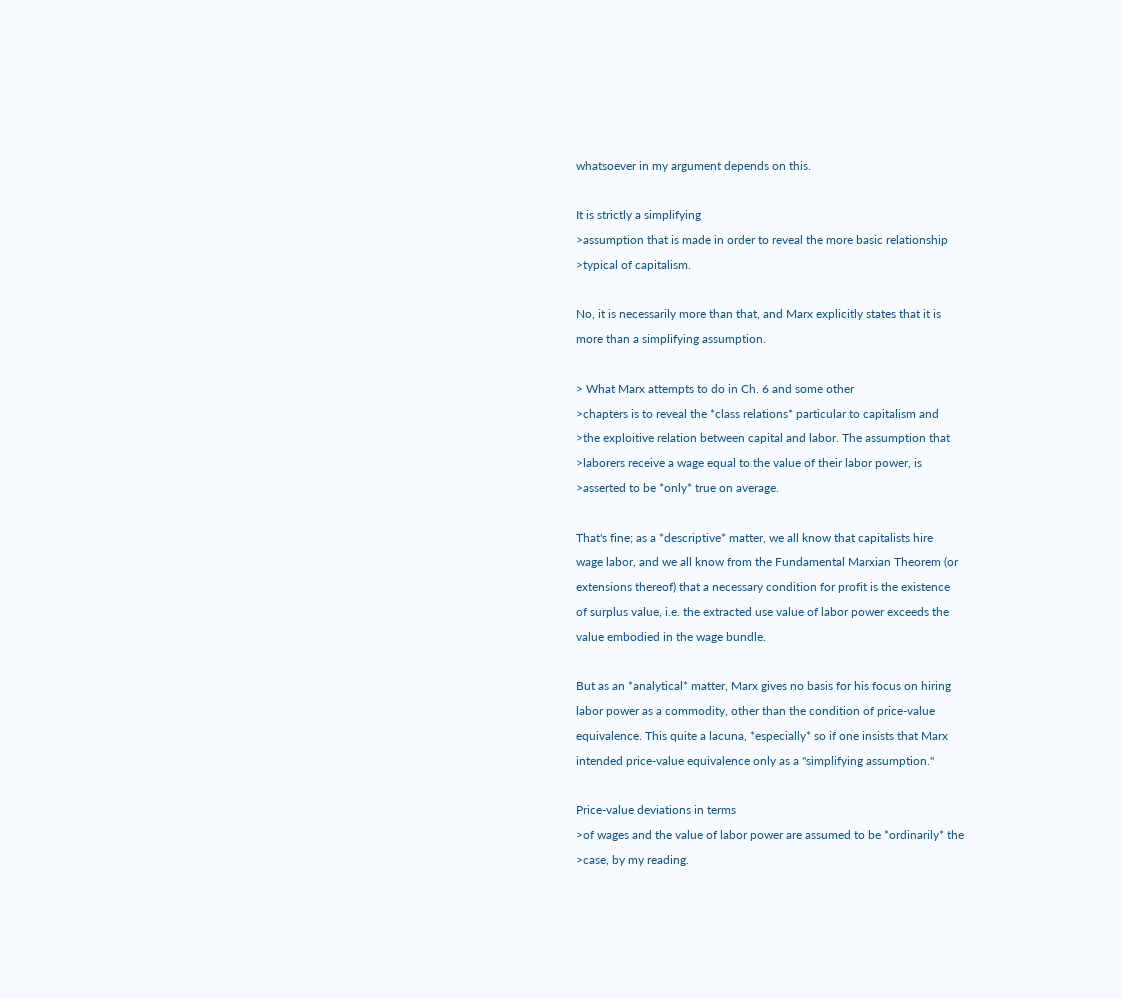whatsoever in my argument depends on this.

It is strictly a simplifying
>assumption that is made in order to reveal the more basic relationship
>typical of capitalism.

No, it is necessarily more than that, and Marx explicitly states that it is
more than a simplifying assumption.

> What Marx attempts to do in Ch. 6 and some other
>chapters is to reveal the *class relations* particular to capitalism and
>the exploitive relation between capital and labor. The assumption that
>laborers receive a wage equal to the value of their labor power, is
>asserted to be *only* true on average.

That's fine; as a *descriptive* matter, we all know that capitalists hire
wage labor, and we all know from the Fundamental Marxian Theorem (or
extensions thereof) that a necessary condition for profit is the existence
of surplus value, i.e. the extracted use value of labor power exceeds the
value embodied in the wage bundle.

But as an *analytical* matter, Marx gives no basis for his focus on hiring
labor power as a commodity, other than the condition of price-value
equivalence. This quite a lacuna, *especially* so if one insists that Marx
intended price-value equivalence only as a "simplifying assumption."

Price-value deviations in terms
>of wages and the value of labor power are assumed to be *ordinarily* the
>case, by my reading.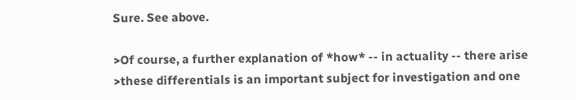Sure. See above.

>Of course, a further explanation of *how* -- in actuality -- there arise
>these differentials is an important subject for investigation and one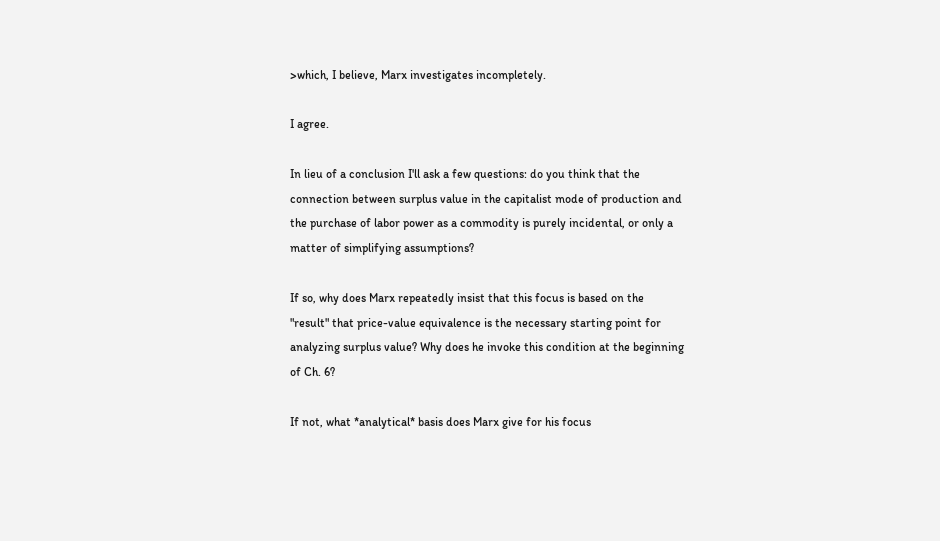>which, I believe, Marx investigates incompletely.

I agree.

In lieu of a conclusion I'll ask a few questions: do you think that the
connection between surplus value in the capitalist mode of production and
the purchase of labor power as a commodity is purely incidental, or only a
matter of simplifying assumptions?

If so, why does Marx repeatedly insist that this focus is based on the
"result" that price-value equivalence is the necessary starting point for
analyzing surplus value? Why does he invoke this condition at the beginning
of Ch. 6?

If not, what *analytical* basis does Marx give for his focus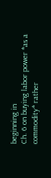beginning in
Ch. 6 on buying labor power *as a commodity* rather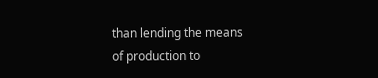than lending the means
of production to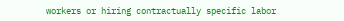workers or hiring contractually specific labor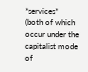*services*
(both of which occur under the capitalist mode of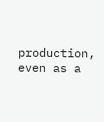production, even as a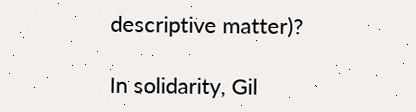descriptive matter)?

In solidarity, Gil